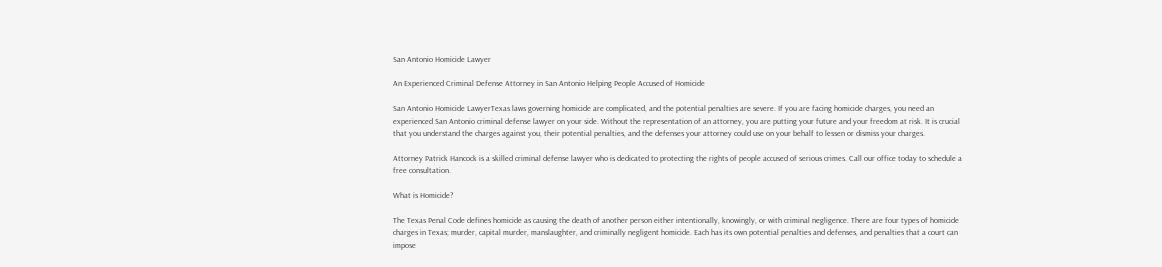San Antonio Homicide Lawyer

An Experienced Criminal Defense Attorney in San Antonio Helping People Accused of Homicide

San Antonio Homicide LawyerTexas laws governing homicide are complicated, and the potential penalties are severe. If you are facing homicide charges, you need an experienced San Antonio criminal defense lawyer on your side. Without the representation of an attorney, you are putting your future and your freedom at risk. It is crucial that you understand the charges against you, their potential penalties, and the defenses your attorney could use on your behalf to lessen or dismiss your charges.

Attorney Patrick Hancock is a skilled criminal defense lawyer who is dedicated to protecting the rights of people accused of serious crimes. Call our office today to schedule a free consultation.

What is Homicide?

The Texas Penal Code defines homicide as causing the death of another person either intentionally, knowingly, or with criminal negligence. There are four types of homicide charges in Texas; murder, capital murder, manslaughter, and criminally negligent homicide. Each has its own potential penalties and defenses, and penalties that a court can impose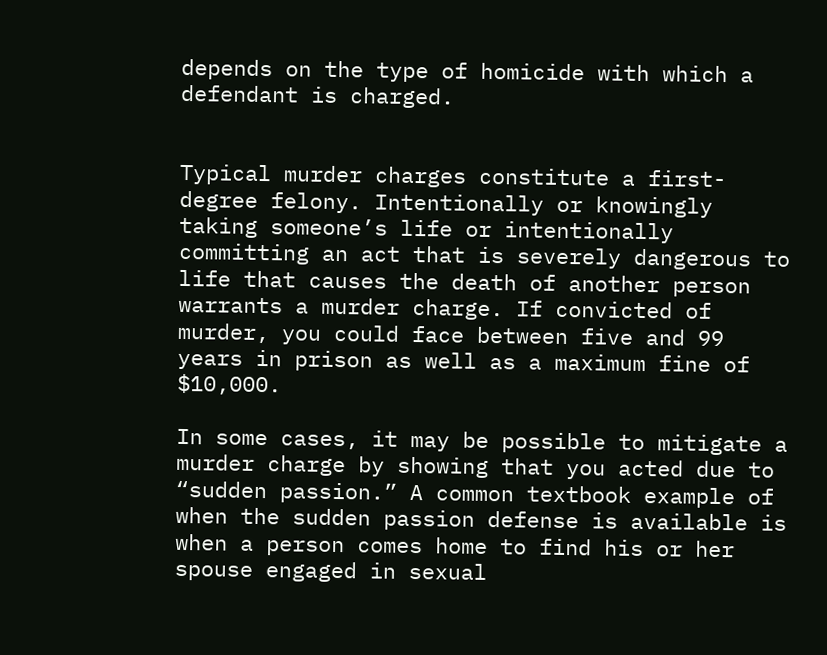depends on the type of homicide with which a defendant is charged.


Typical murder charges constitute a first-degree felony. Intentionally or knowingly taking someone’s life or intentionally committing an act that is severely dangerous to life that causes the death of another person warrants a murder charge. If convicted of murder, you could face between five and 99 years in prison as well as a maximum fine of $10,000.

In some cases, it may be possible to mitigate a murder charge by showing that you acted due to “sudden passion.” A common textbook example of when the sudden passion defense is available is when a person comes home to find his or her spouse engaged in sexual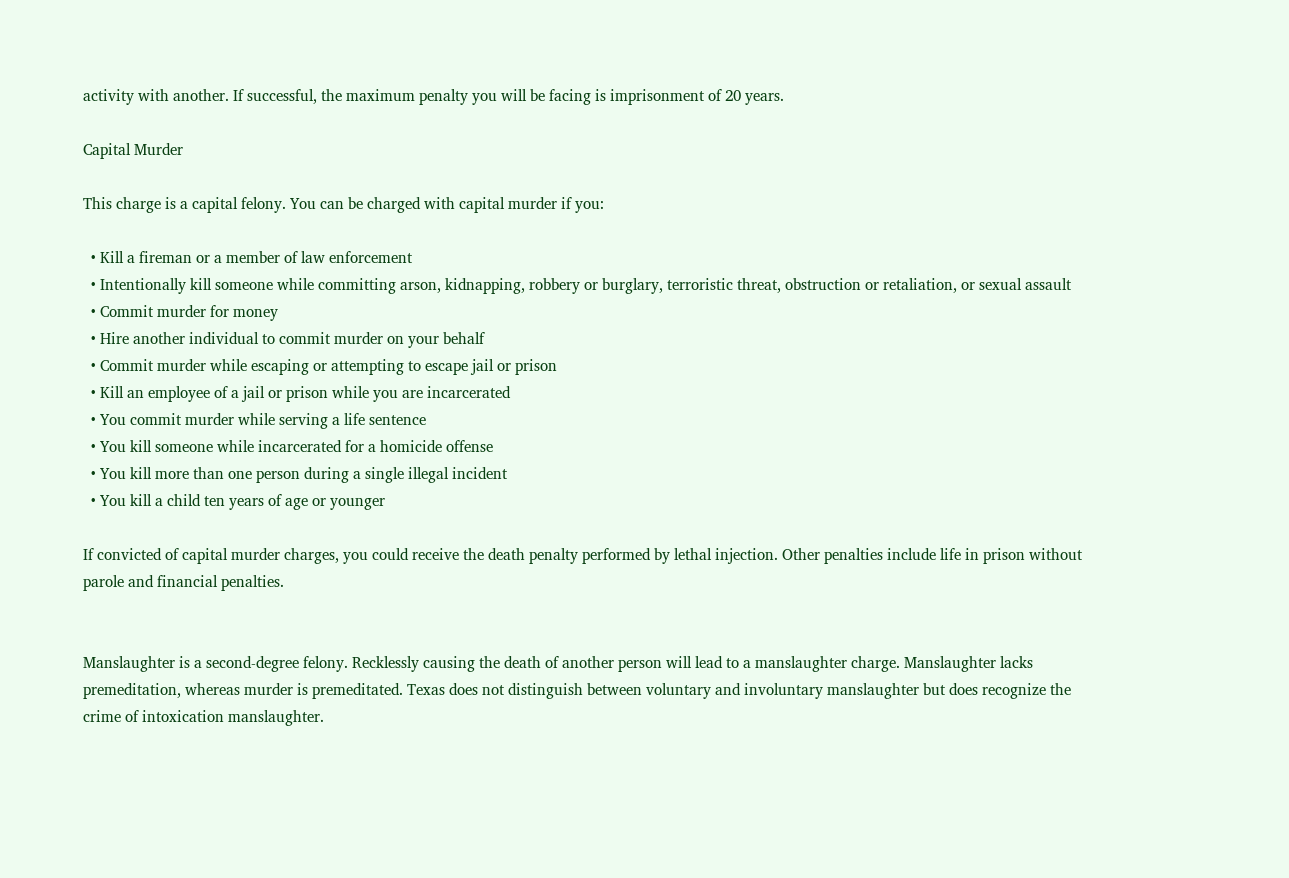activity with another. If successful, the maximum penalty you will be facing is imprisonment of 20 years.

Capital Murder

This charge is a capital felony. You can be charged with capital murder if you:

  • Kill a fireman or a member of law enforcement
  • Intentionally kill someone while committing arson, kidnapping, robbery or burglary, terroristic threat, obstruction or retaliation, or sexual assault
  • Commit murder for money
  • Hire another individual to commit murder on your behalf
  • Commit murder while escaping or attempting to escape jail or prison
  • Kill an employee of a jail or prison while you are incarcerated
  • You commit murder while serving a life sentence
  • You kill someone while incarcerated for a homicide offense
  • You kill more than one person during a single illegal incident
  • You kill a child ten years of age or younger

If convicted of capital murder charges, you could receive the death penalty performed by lethal injection. Other penalties include life in prison without parole and financial penalties.


Manslaughter is a second-degree felony. Recklessly causing the death of another person will lead to a manslaughter charge. Manslaughter lacks premeditation, whereas murder is premeditated. Texas does not distinguish between voluntary and involuntary manslaughter but does recognize the crime of intoxication manslaughter.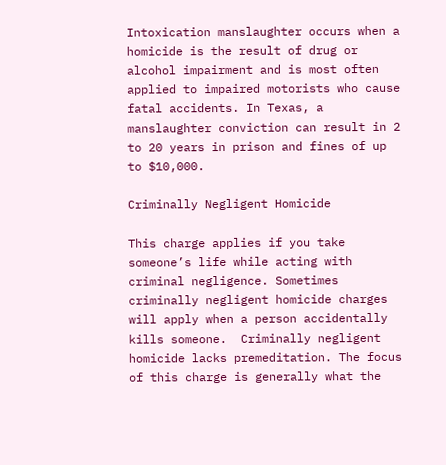Intoxication manslaughter occurs when a homicide is the result of drug or alcohol impairment and is most often applied to impaired motorists who cause fatal accidents. In Texas, a manslaughter conviction can result in 2 to 20 years in prison and fines of up to $10,000.

Criminally Negligent Homicide

This charge applies if you take someone’s life while acting with criminal negligence. Sometimes criminally negligent homicide charges will apply when a person accidentally kills someone.  Criminally negligent homicide lacks premeditation. The focus of this charge is generally what the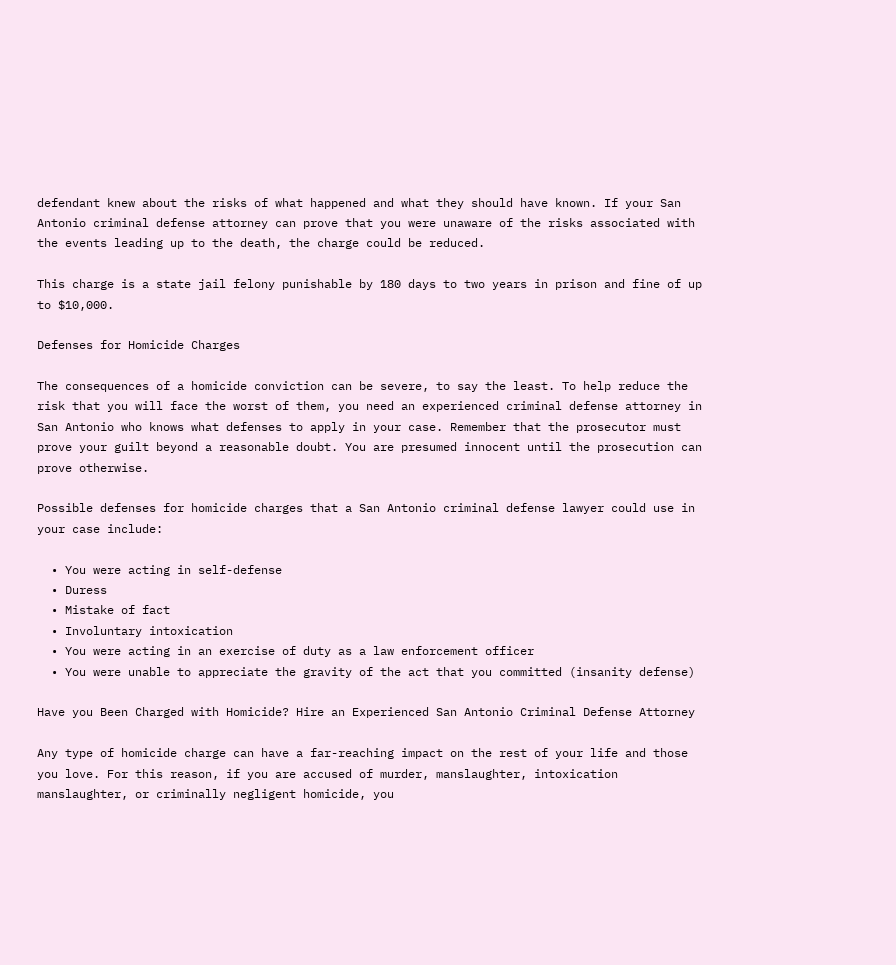defendant knew about the risks of what happened and what they should have known. If your San Antonio criminal defense attorney can prove that you were unaware of the risks associated with the events leading up to the death, the charge could be reduced.

This charge is a state jail felony punishable by 180 days to two years in prison and fine of up to $10,000.

Defenses for Homicide Charges

The consequences of a homicide conviction can be severe, to say the least. To help reduce the risk that you will face the worst of them, you need an experienced criminal defense attorney in San Antonio who knows what defenses to apply in your case. Remember that the prosecutor must prove your guilt beyond a reasonable doubt. You are presumed innocent until the prosecution can prove otherwise.

Possible defenses for homicide charges that a San Antonio criminal defense lawyer could use in your case include:

  • You were acting in self-defense
  • Duress
  • Mistake of fact
  • Involuntary intoxication
  • You were acting in an exercise of duty as a law enforcement officer
  • You were unable to appreciate the gravity of the act that you committed (insanity defense)

Have you Been Charged with Homicide? Hire an Experienced San Antonio Criminal Defense Attorney

Any type of homicide charge can have a far-reaching impact on the rest of your life and those you love. For this reason, if you are accused of murder, manslaughter, intoxication manslaughter, or criminally negligent homicide, you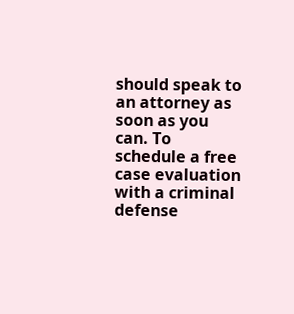should speak to an attorney as soon as you can. To schedule a free case evaluation with a criminal defense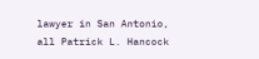lawyer in San Antonio, all Patrick L. Hancock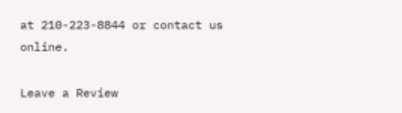at 210-223-8844 or contact us online.

Leave a Review